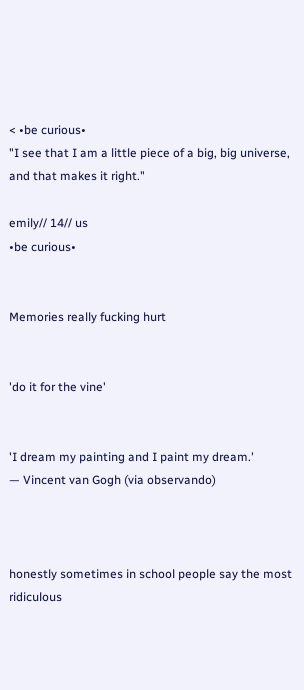< •be curious•
"I see that I am a little piece of a big, big universe, and that makes it right."

emily// 14// us
•be curious•


Memories really fucking hurt


'do it for the vine'


'I dream my painting and I paint my dream.'
— Vincent van Gogh (via observando)



honestly sometimes in school people say the most ridiculous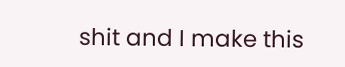shit and I make this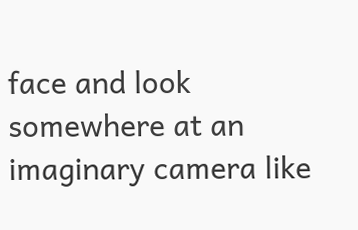face and look somewhere at an imaginary camera like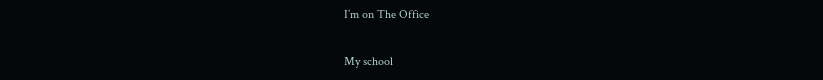I’m on The Office

My school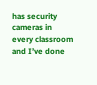has security cameras in every classroom and I’ve done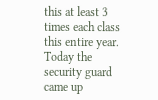this at least 3 times each class this entire year. Today the security guard came up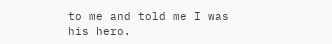to me and told me I was his hero.